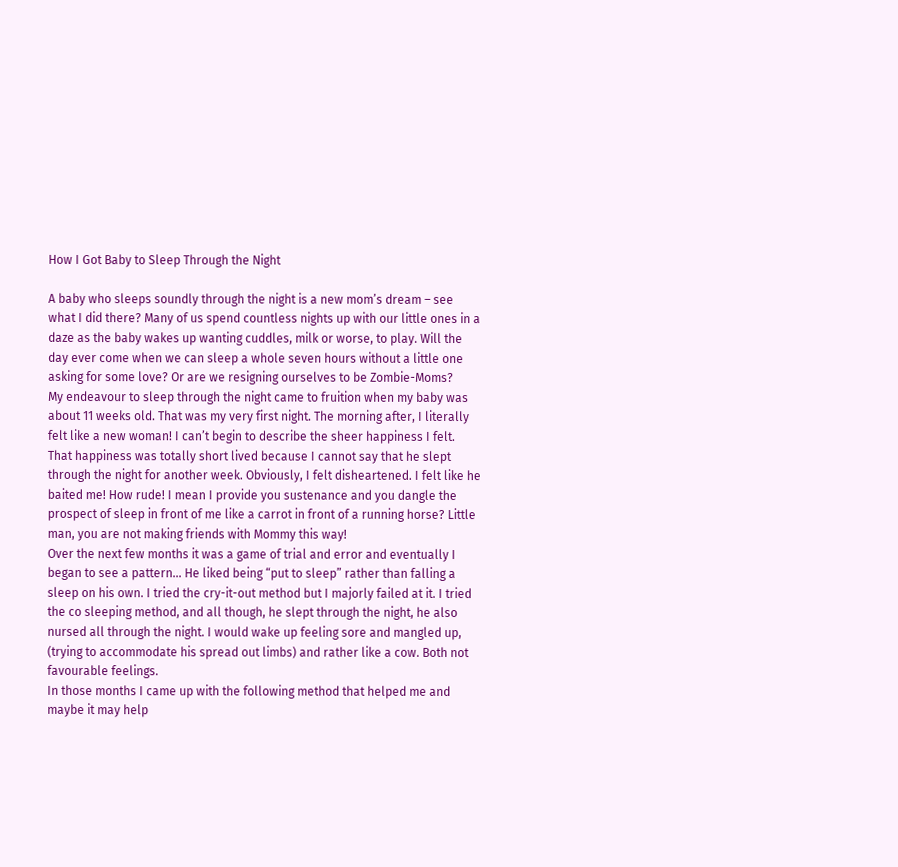How I Got Baby to Sleep Through the Night

A baby who sleeps soundly through the night is a new mom’s dream – see what I did there? Many of us spend countless nights up with our little ones in a daze as the baby wakes up wanting cuddles, milk or worse, to play. Will the day ever come when we can sleep a whole seven hours without a little one asking for some love? Or are we resigning ourselves to be Zombie-Moms?
My endeavour to sleep through the night came to fruition when my baby was about 11 weeks old. That was my very first night. The morning after, I literally felt like a new woman! I can’t begin to describe the sheer happiness I felt. That happiness was totally short lived because I cannot say that he slept through the night for another week. Obviously, I felt disheartened. I felt like he baited me! How rude! I mean I provide you sustenance and you dangle the prospect of sleep in front of me like a carrot in front of a running horse? Little man, you are not making friends with Mommy this way!
Over the next few months it was a game of trial and error and eventually I began to see a pattern… He liked being “put to sleep” rather than falling a sleep on his own. I tried the cry-it-out method but I majorly failed at it. I tried the co sleeping method, and all though, he slept through the night, he also nursed all through the night. I would wake up feeling sore and mangled up, (trying to accommodate his spread out limbs) and rather like a cow. Both not favourable feelings.
In those months I came up with the following method that helped me and maybe it may help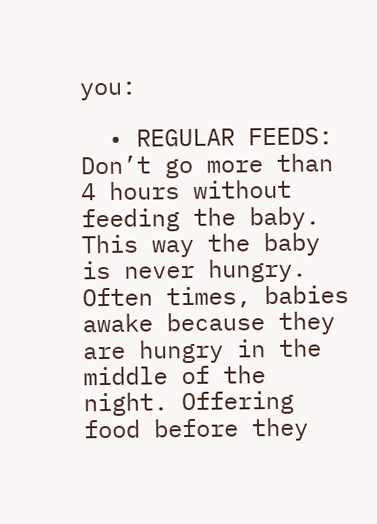you:

  • REGULAR FEEDS: Don’t go more than 4 hours without feeding the baby. This way the baby is never hungry. Often times, babies awake because they are hungry in the middle of the night. Offering food before they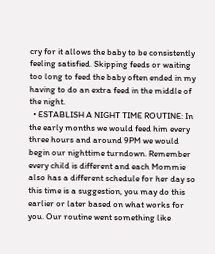cry for it allows the baby to be consistently feeling satisfied. Skipping feeds or waiting too long to feed the baby often ended in my having to do an extra feed in the middle of the night.
  • ESTABLISH A NIGHT TIME ROUTINE: In the early months we would feed him every three hours and around 9PM we would begin our nighttime turndown. Remember every child is different and each Mommie also has a different schedule for her day so this time is a suggestion, you may do this earlier or later based on what works for you. Our routine went something like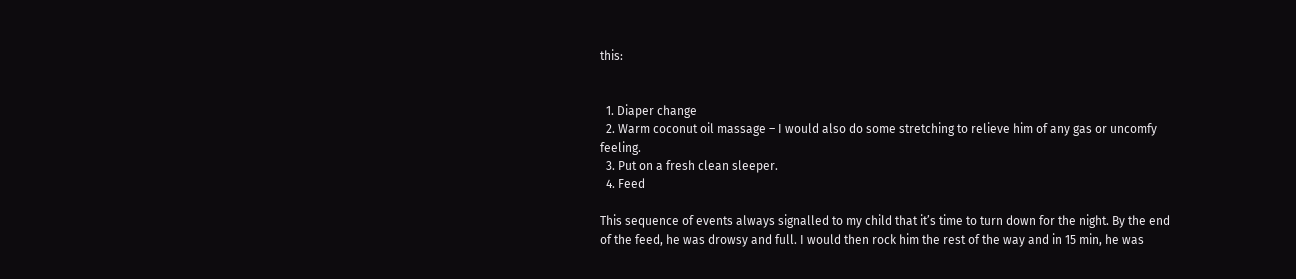this:


  1. Diaper change
  2. Warm coconut oil massage – I would also do some stretching to relieve him of any gas or uncomfy feeling.
  3. Put on a fresh clean sleeper.
  4. Feed

This sequence of events always signalled to my child that it’s time to turn down for the night. By the end of the feed, he was drowsy and full. I would then rock him the rest of the way and in 15 min, he was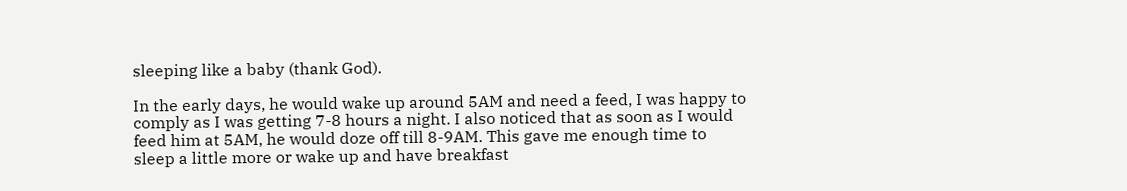sleeping like a baby (thank God).

In the early days, he would wake up around 5AM and need a feed, I was happy to comply as I was getting 7-8 hours a night. I also noticed that as soon as I would feed him at 5AM, he would doze off till 8-9AM. This gave me enough time to sleep a little more or wake up and have breakfast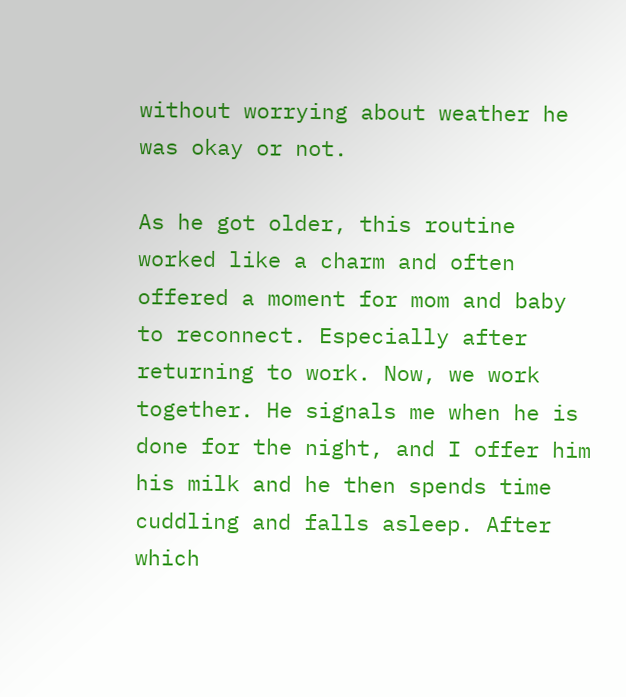without worrying about weather he was okay or not.

As he got older, this routine worked like a charm and often offered a moment for mom and baby to reconnect. Especially after returning to work. Now, we work together. He signals me when he is done for the night, and I offer him his milk and he then spends time cuddling and falls asleep. After which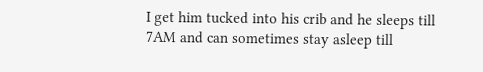I get him tucked into his crib and he sleeps till 7AM and can sometimes stay asleep till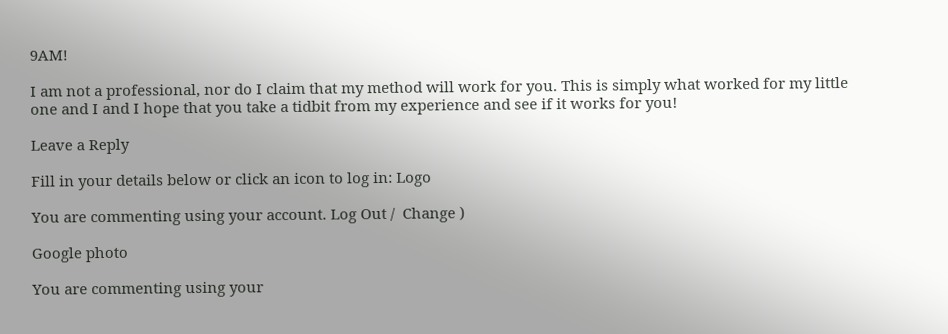9AM!

I am not a professional, nor do I claim that my method will work for you. This is simply what worked for my little one and I and I hope that you take a tidbit from my experience and see if it works for you!

Leave a Reply

Fill in your details below or click an icon to log in: Logo

You are commenting using your account. Log Out /  Change )

Google photo

You are commenting using your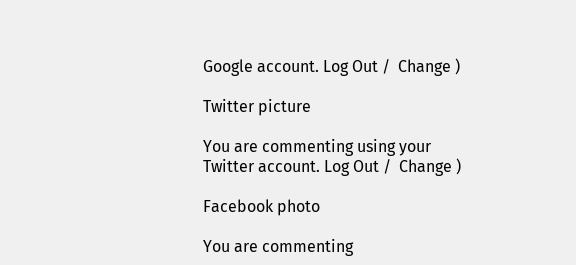Google account. Log Out /  Change )

Twitter picture

You are commenting using your Twitter account. Log Out /  Change )

Facebook photo

You are commenting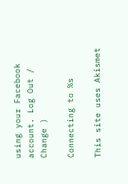using your Facebook account. Log Out /  Change )

Connecting to %s

This site uses Akismet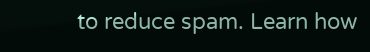to reduce spam. Learn how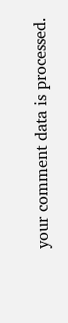your comment data is processed.